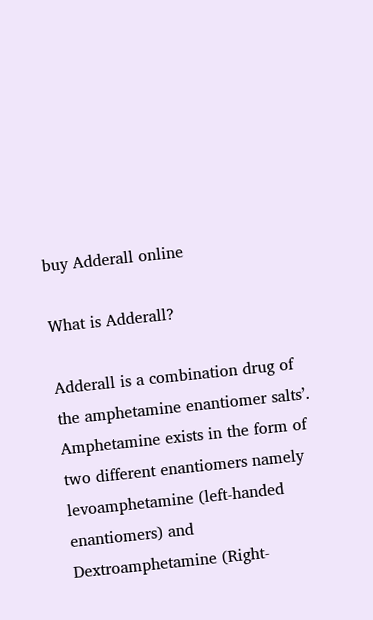buy Adderall online

What is Adderall?

Adderall is a combination drug of the amphetamine enantiomer salts’. Amphetamine exists in the form of two different enantiomers namely levoamphetamine (left-handed enantiomers) and Dextroamphetamine (Right-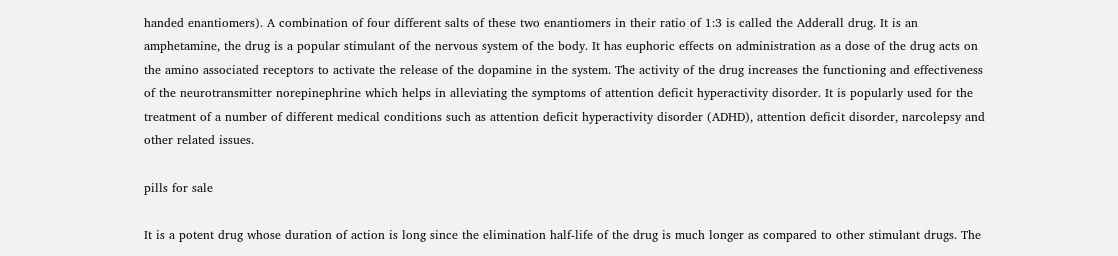handed enantiomers). A combination of four different salts of these two enantiomers in their ratio of 1:3 is called the Adderall drug. It is an amphetamine, the drug is a popular stimulant of the nervous system of the body. It has euphoric effects on administration as a dose of the drug acts on the amino associated receptors to activate the release of the dopamine in the system. The activity of the drug increases the functioning and effectiveness of the neurotransmitter norepinephrine which helps in alleviating the symptoms of attention deficit hyperactivity disorder. It is popularly used for the treatment of a number of different medical conditions such as attention deficit hyperactivity disorder (ADHD), attention deficit disorder, narcolepsy and other related issues.

pills for sale

It is a potent drug whose duration of action is long since the elimination half-life of the drug is much longer as compared to other stimulant drugs. The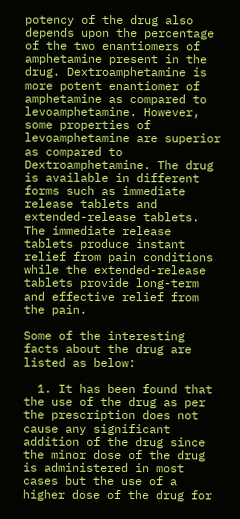potency of the drug also depends upon the percentage of the two enantiomers of amphetamine present in the drug. Dextroamphetamine is more potent enantiomer of amphetamine as compared to levoamphetamine. However, some properties of levoamphetamine are superior as compared to Dextroamphetamine. The drug is available in different forms such as immediate release tablets and extended-release tablets. The immediate release tablets produce instant relief from pain conditions while the extended-release tablets provide long-term and effective relief from the pain.

Some of the interesting facts about the drug are listed as below:

  1. It has been found that the use of the drug as per the prescription does not cause any significant addition of the drug since the minor dose of the drug is administered in most cases but the use of a higher dose of the drug for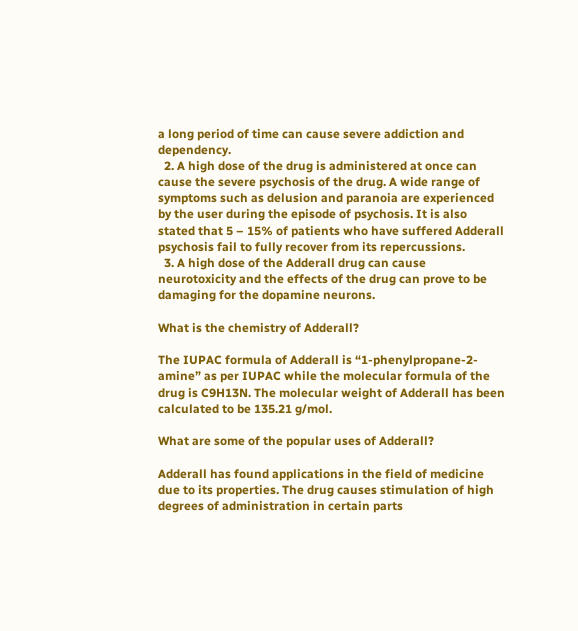a long period of time can cause severe addiction and dependency.
  2. A high dose of the drug is administered at once can cause the severe psychosis of the drug. A wide range of symptoms such as delusion and paranoia are experienced by the user during the episode of psychosis. It is also stated that 5 – 15% of patients who have suffered Adderall psychosis fail to fully recover from its repercussions.
  3. A high dose of the Adderall drug can cause neurotoxicity and the effects of the drug can prove to be damaging for the dopamine neurons.

What is the chemistry of Adderall?

The IUPAC formula of Adderall is “1-phenylpropane-2-amine” as per IUPAC while the molecular formula of the drug is C9H13N. The molecular weight of Adderall has been calculated to be 135.21 g/mol.

What are some of the popular uses of Adderall?

Adderall has found applications in the field of medicine due to its properties. The drug causes stimulation of high degrees of administration in certain parts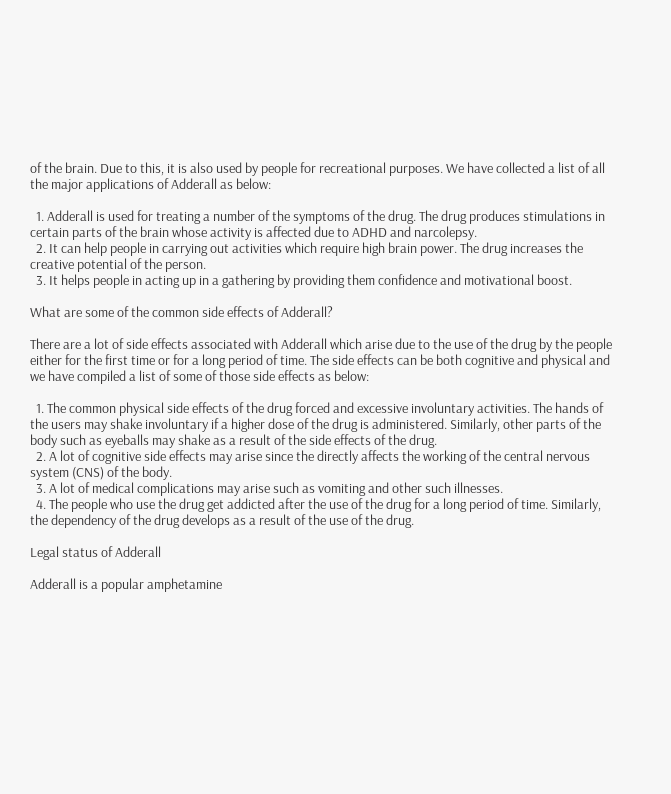of the brain. Due to this, it is also used by people for recreational purposes. We have collected a list of all the major applications of Adderall as below:

  1. Adderall is used for treating a number of the symptoms of the drug. The drug produces stimulations in certain parts of the brain whose activity is affected due to ADHD and narcolepsy.
  2. It can help people in carrying out activities which require high brain power. The drug increases the creative potential of the person.
  3. It helps people in acting up in a gathering by providing them confidence and motivational boost.

What are some of the common side effects of Adderall?

There are a lot of side effects associated with Adderall which arise due to the use of the drug by the people either for the first time or for a long period of time. The side effects can be both cognitive and physical and we have compiled a list of some of those side effects as below:

  1. The common physical side effects of the drug forced and excessive involuntary activities. The hands of the users may shake involuntary if a higher dose of the drug is administered. Similarly, other parts of the body such as eyeballs may shake as a result of the side effects of the drug.
  2. A lot of cognitive side effects may arise since the directly affects the working of the central nervous system (CNS) of the body.
  3. A lot of medical complications may arise such as vomiting and other such illnesses.
  4. The people who use the drug get addicted after the use of the drug for a long period of time. Similarly, the dependency of the drug develops as a result of the use of the drug.

Legal status of Adderall

Adderall is a popular amphetamine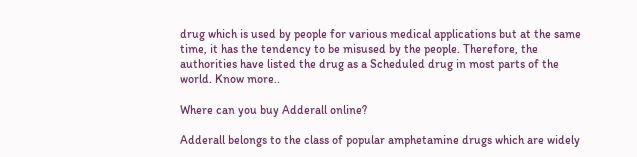drug which is used by people for various medical applications but at the same time, it has the tendency to be misused by the people. Therefore, the authorities have listed the drug as a Scheduled drug in most parts of the world. Know more..

Where can you buy Adderall online?

Adderall belongs to the class of popular amphetamine drugs which are widely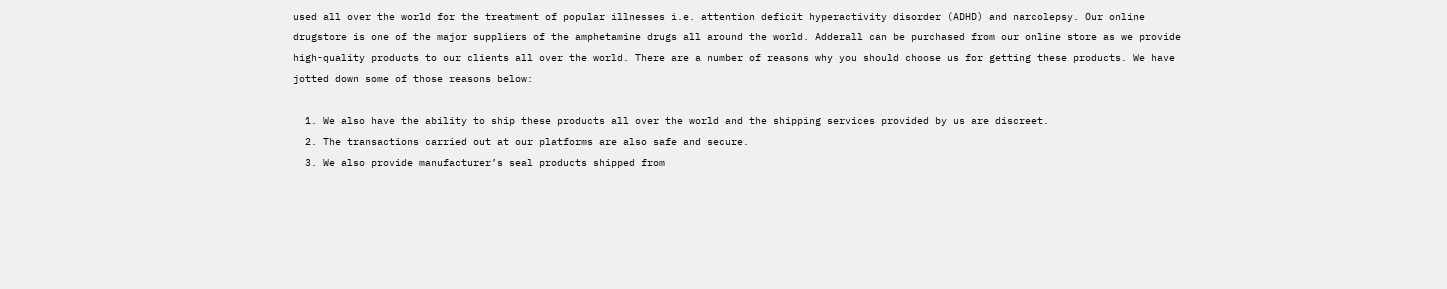used all over the world for the treatment of popular illnesses i.e. attention deficit hyperactivity disorder (ADHD) and narcolepsy. Our online drugstore is one of the major suppliers of the amphetamine drugs all around the world. Adderall can be purchased from our online store as we provide high-quality products to our clients all over the world. There are a number of reasons why you should choose us for getting these products. We have jotted down some of those reasons below:

  1. We also have the ability to ship these products all over the world and the shipping services provided by us are discreet.
  2. The transactions carried out at our platforms are also safe and secure.
  3. We also provide manufacturer’s seal products shipped from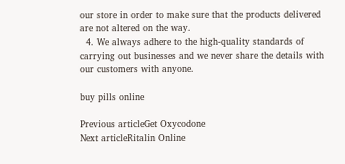our store in order to make sure that the products delivered are not altered on the way.
  4. We always adhere to the high-quality standards of carrying out businesses and we never share the details with our customers with anyone.

buy pills online

Previous articleGet Oxycodone
Next articleRitalin Online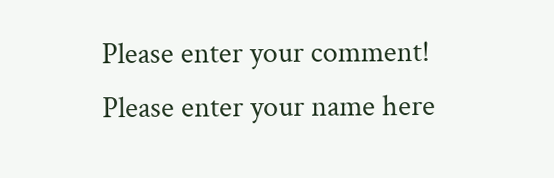Please enter your comment!
Please enter your name here